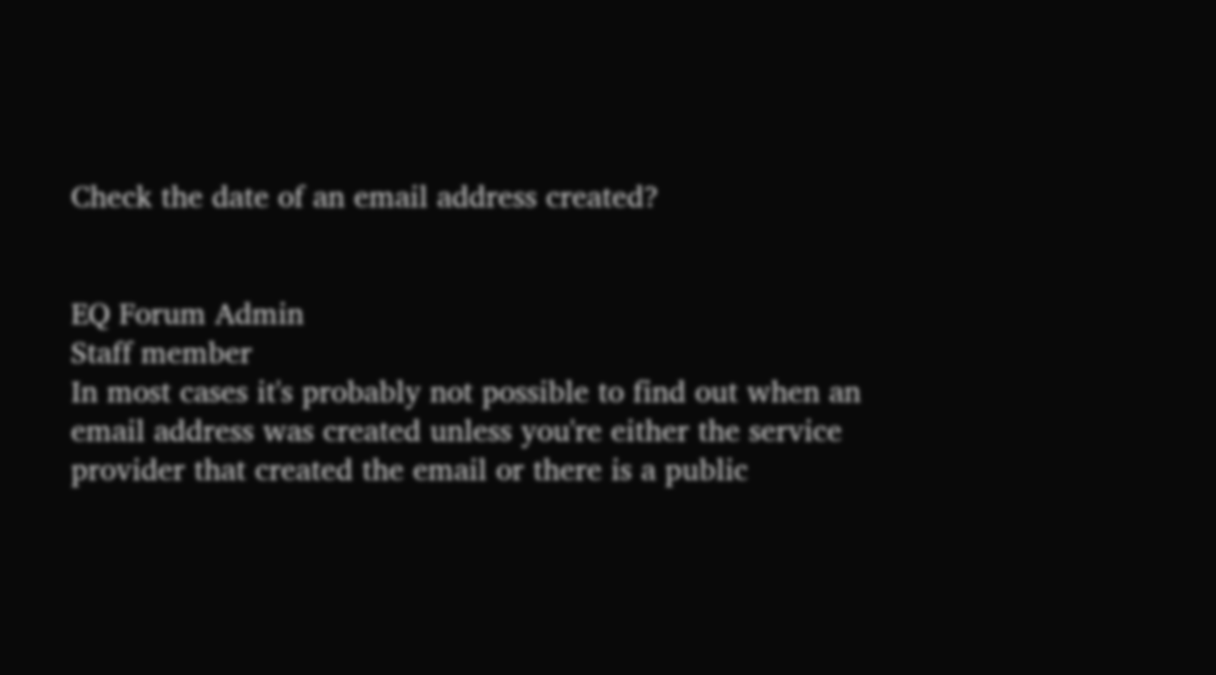Check the date of an email address created?


EQ Forum Admin
Staff member
In most cases it's probably not possible to find out when an email address was created unless you're either the service provider that created the email or there is a public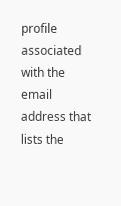profile associated with the email address that lists the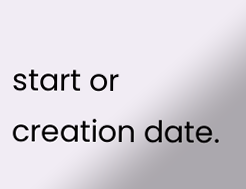start or creation date.